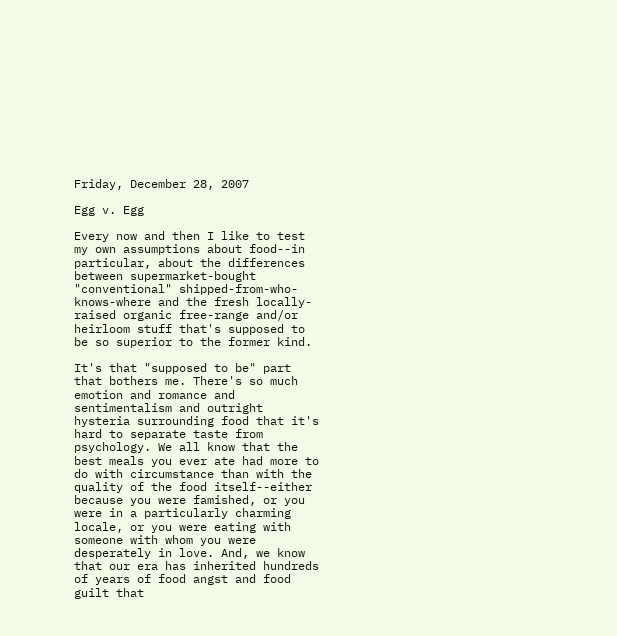Friday, December 28, 2007

Egg v. Egg

Every now and then I like to test my own assumptions about food--in particular, about the differences between supermarket-bought "conventional" shipped-from-who-knows-where and the fresh locally-raised organic free-range and/or heirloom stuff that's supposed to be so superior to the former kind.

It's that "supposed to be" part that bothers me. There's so much emotion and romance and sentimentalism and outright hysteria surrounding food that it's hard to separate taste from psychology. We all know that the best meals you ever ate had more to do with circumstance than with the quality of the food itself--either because you were famished, or you were in a particularly charming locale, or you were eating with someone with whom you were desperately in love. And, we know that our era has inherited hundreds of years of food angst and food guilt that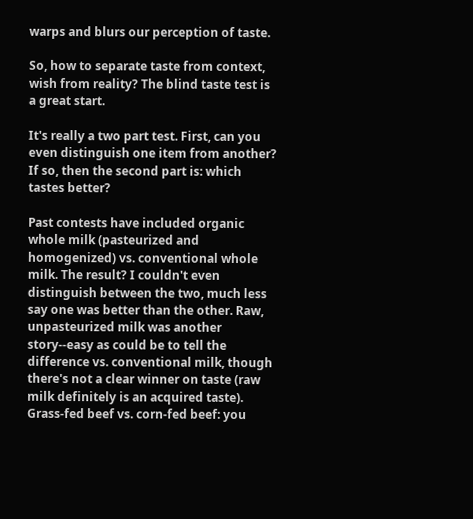warps and blurs our perception of taste.

So, how to separate taste from context, wish from reality? The blind taste test is a great start.

It's really a two part test. First, can you even distinguish one item from another? If so, then the second part is: which tastes better?

Past contests have included organic whole milk (pasteurized and homogenized) vs. conventional whole milk. The result? I couldn't even distinguish between the two, much less say one was better than the other. Raw, unpasteurized milk was another story--easy as could be to tell the difference vs. conventional milk, though there's not a clear winner on taste (raw milk definitely is an acquired taste). Grass-fed beef vs. corn-fed beef: you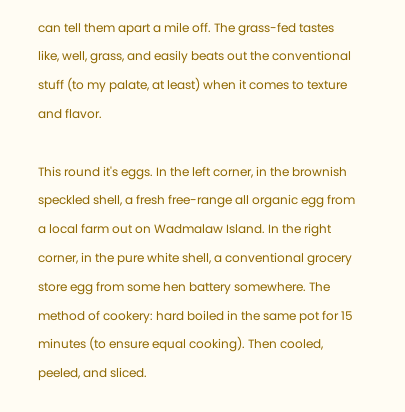can tell them apart a mile off. The grass-fed tastes like, well, grass, and easily beats out the conventional stuff (to my palate, at least) when it comes to texture and flavor.

This round it's eggs. In the left corner, in the brownish speckled shell, a fresh free-range all organic egg from a local farm out on Wadmalaw Island. In the right corner, in the pure white shell, a conventional grocery store egg from some hen battery somewhere. The method of cookery: hard boiled in the same pot for 15 minutes (to ensure equal cooking). Then cooled, peeled, and sliced.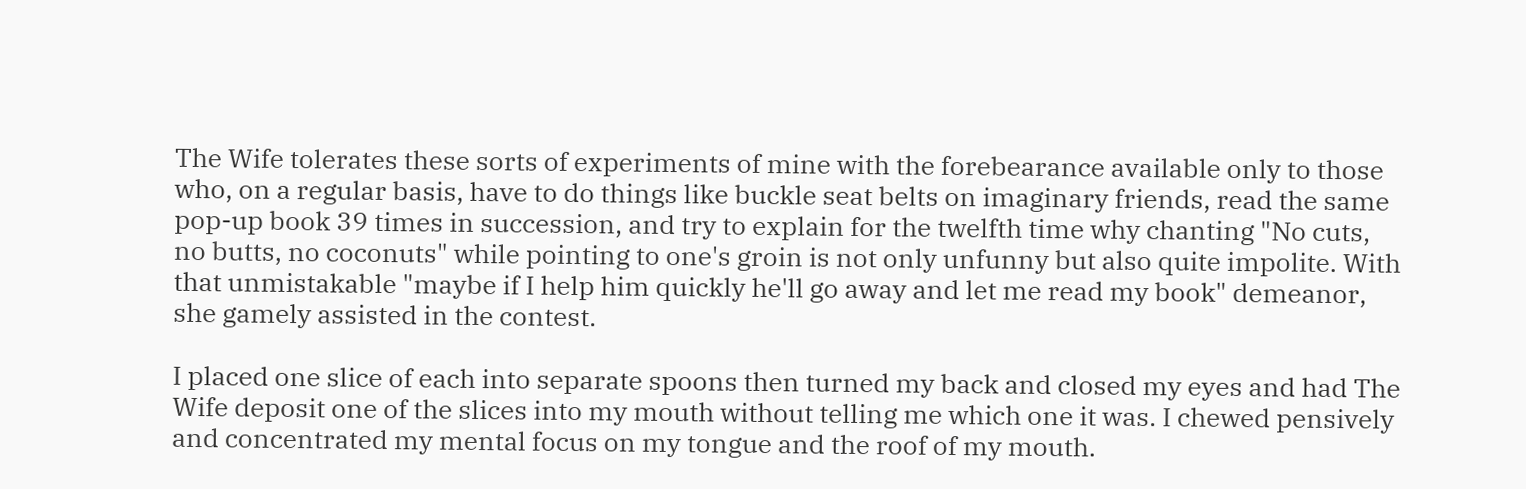The Wife tolerates these sorts of experiments of mine with the forebearance available only to those who, on a regular basis, have to do things like buckle seat belts on imaginary friends, read the same pop-up book 39 times in succession, and try to explain for the twelfth time why chanting "No cuts, no butts, no coconuts" while pointing to one's groin is not only unfunny but also quite impolite. With that unmistakable "maybe if I help him quickly he'll go away and let me read my book" demeanor, she gamely assisted in the contest.

I placed one slice of each into separate spoons then turned my back and closed my eyes and had The Wife deposit one of the slices into my mouth without telling me which one it was. I chewed pensively and concentrated my mental focus on my tongue and the roof of my mouth.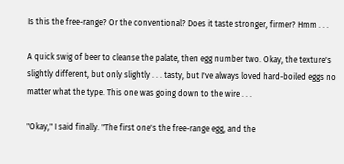Is this the free-range? Or the conventional? Does it taste stronger, firmer? Hmm . . .

A quick swig of beer to cleanse the palate, then egg number two. Okay, the texture's slightly different, but only slightly . . . tasty, but I've always loved hard-boiled eggs no matter what the type. This one was going down to the wire . . .

"Okay," I said finally. "The first one's the free-range egg, and the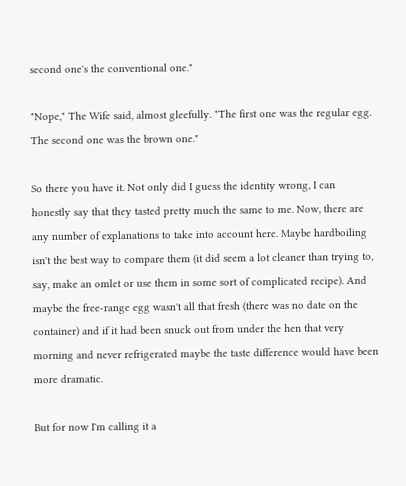second one's the conventional one."

"Nope," The Wife said, almost gleefully. "The first one was the regular egg. The second one was the brown one."

So there you have it. Not only did I guess the identity wrong, I can honestly say that they tasted pretty much the same to me. Now, there are any number of explanations to take into account here. Maybe hardboiling isn't the best way to compare them (it did seem a lot cleaner than trying to, say, make an omlet or use them in some sort of complicated recipe). And maybe the free-range egg wasn't all that fresh (there was no date on the container) and if it had been snuck out from under the hen that very morning and never refrigerated maybe the taste difference would have been more dramatic.

But for now I'm calling it a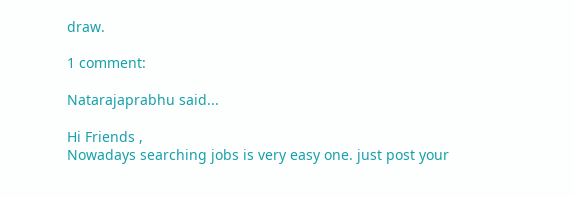draw.

1 comment:

Natarajaprabhu said...

Hi Friends ,
Nowadays searching jobs is very easy one. just post your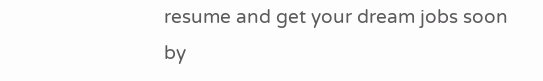resume and get your dream jobs soon by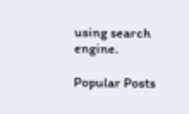using search engine.

Popular Posts